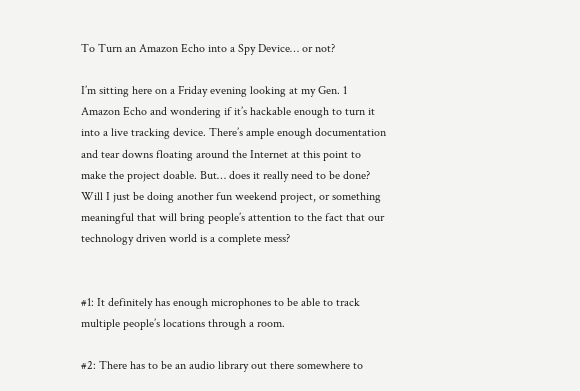To Turn an Amazon Echo into a Spy Device… or not?

I’m sitting here on a Friday evening looking at my Gen. 1 Amazon Echo and wondering if it’s hackable enough to turn it into a live tracking device. There’s ample enough documentation and tear downs floating around the Internet at this point to make the project doable. But… does it really need to be done? Will I just be doing another fun weekend project, or something meaningful that will bring people’s attention to the fact that our technology driven world is a complete mess?


#1: It definitely has enough microphones to be able to track multiple people’s locations through a room.

#2: There has to be an audio library out there somewhere to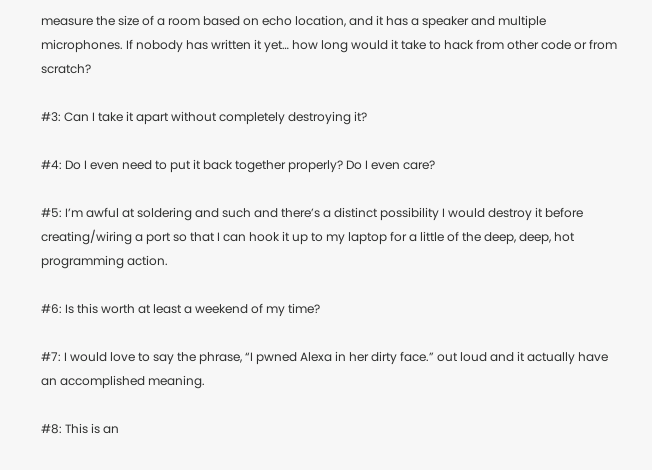measure the size of a room based on echo location, and it has a speaker and multiple microphones. If nobody has written it yet… how long would it take to hack from other code or from scratch?

#3: Can I take it apart without completely destroying it?

#4: Do I even need to put it back together properly? Do I even care?

#5: I’m awful at soldering and such and there’s a distinct possibility I would destroy it before creating/wiring a port so that I can hook it up to my laptop for a little of the deep, deep, hot programming action.

#6: Is this worth at least a weekend of my time?

#7: I would love to say the phrase, “I pwned Alexa in her dirty face.” out loud and it actually have an accomplished meaning.

#8: This is an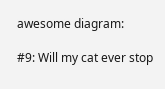awesome diagram:

#9: Will my cat ever stop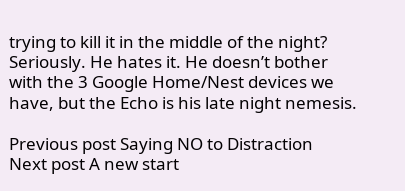trying to kill it in the middle of the night? Seriously. He hates it. He doesn’t bother with the 3 Google Home/Nest devices we have, but the Echo is his late night nemesis.

Previous post Saying NO to Distraction
Next post A new start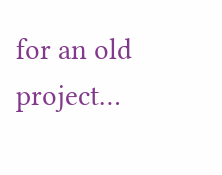for an old project…